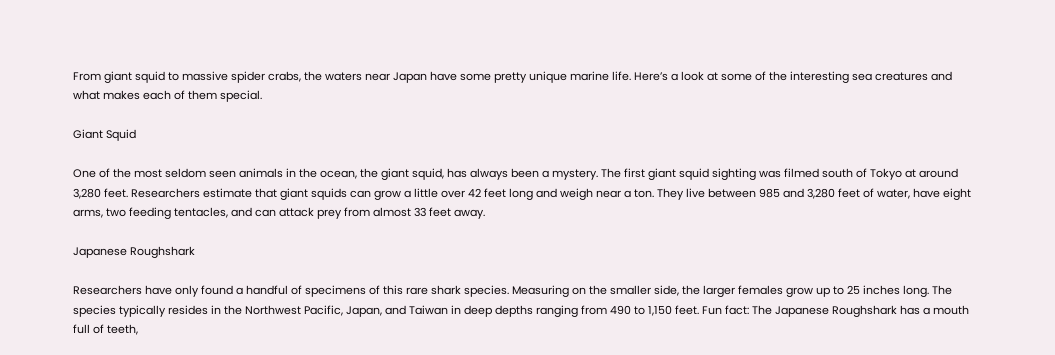From giant squid to massive spider crabs, the waters near Japan have some pretty unique marine life. Here’s a look at some of the interesting sea creatures and what makes each of them special.

Giant Squid

One of the most seldom seen animals in the ocean, the giant squid, has always been a mystery. The first giant squid sighting was filmed south of Tokyo at around 3,280 feet. Researchers estimate that giant squids can grow a little over 42 feet long and weigh near a ton. They live between 985 and 3,280 feet of water, have eight arms, two feeding tentacles, and can attack prey from almost 33 feet away.

Japanese Roughshark

Researchers have only found a handful of specimens of this rare shark species. Measuring on the smaller side, the larger females grow up to 25 inches long. The species typically resides in the Northwest Pacific, Japan, and Taiwan in deep depths ranging from 490 to 1,150 feet. Fun fact: The Japanese Roughshark has a mouth full of teeth,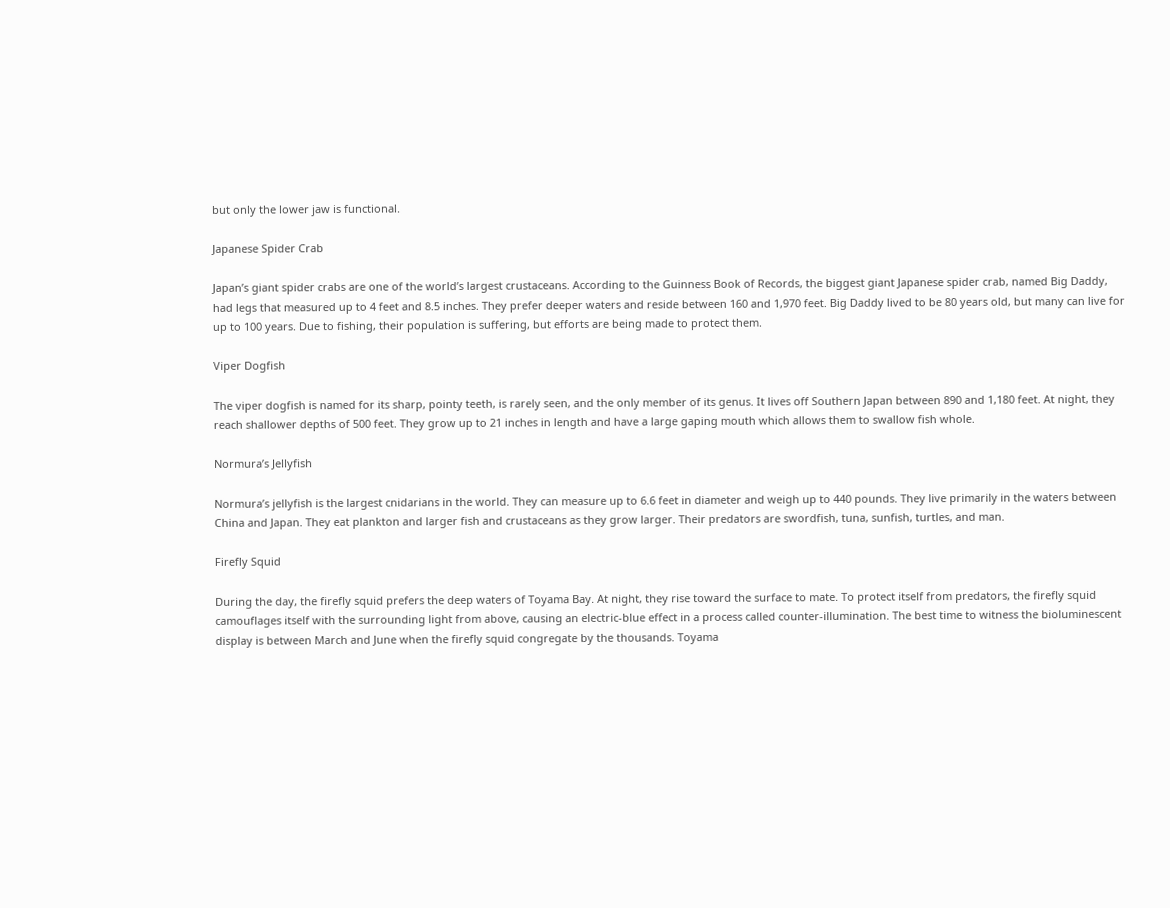but only the lower jaw is functional.

Japanese Spider Crab

Japan’s giant spider crabs are one of the world’s largest crustaceans. According to the Guinness Book of Records, the biggest giant Japanese spider crab, named Big Daddy, had legs that measured up to 4 feet and 8.5 inches. They prefer deeper waters and reside between 160 and 1,970 feet. Big Daddy lived to be 80 years old, but many can live for up to 100 years. Due to fishing, their population is suffering, but efforts are being made to protect them.

Viper Dogfish

The viper dogfish is named for its sharp, pointy teeth, is rarely seen, and the only member of its genus. It lives off Southern Japan between 890 and 1,180 feet. At night, they reach shallower depths of 500 feet. They grow up to 21 inches in length and have a large gaping mouth which allows them to swallow fish whole.

Normura’s Jellyfish

Normura’s jellyfish is the largest cnidarians in the world. They can measure up to 6.6 feet in diameter and weigh up to 440 pounds. They live primarily in the waters between China and Japan. They eat plankton and larger fish and crustaceans as they grow larger. Their predators are swordfish, tuna, sunfish, turtles, and man.

Firefly Squid

During the day, the firefly squid prefers the deep waters of Toyama Bay. At night, they rise toward the surface to mate. To protect itself from predators, the firefly squid camouflages itself with the surrounding light from above, causing an electric-blue effect in a process called counter-illumination. The best time to witness the bioluminescent display is between March and June when the firefly squid congregate by the thousands. Toyama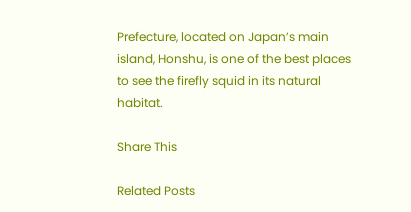Prefecture, located on Japan’s main island, Honshu, is one of the best places to see the firefly squid in its natural habitat.

Share This

Related Posts